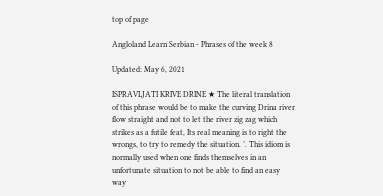top of page

Angloland Learn Serbian - Phrases of the week 8

Updated: May 6, 2021

ISPRAVLJATI KRIVE DRINE ★ The literal translation of this phrase would be to make the curving Drina river flow straight and not to let the river zig zag which strikes as a futile feat, Its real meaning is to right the wrongs, to try to remedy the situation. ’. This idiom is normally used when one finds themselves in an unfortunate situation to not be able to find an easy way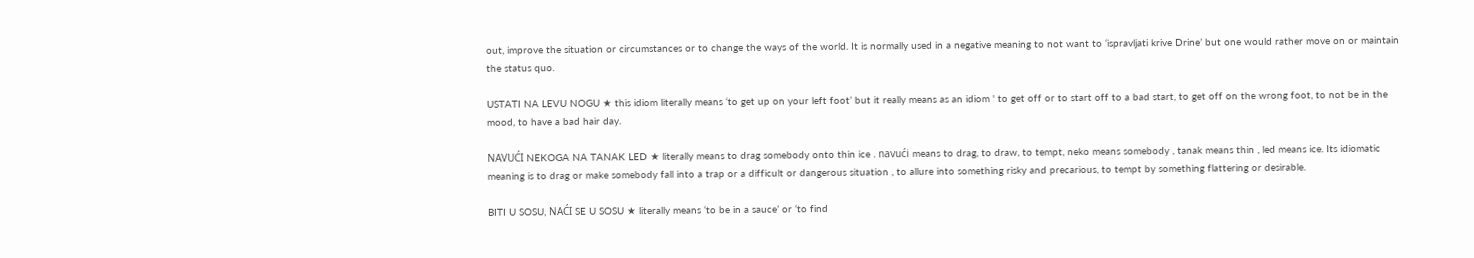out, improve the situation or circumstances or to change the ways of the world. It is normally used in a negative meaning to not want to ‘ispravljati krive Drine’ but one would rather move on or maintain the status quo.

USTATI NA LEVU NOGU ★ this idiom literally means ‘to get up on your left foot’ but it really means as an idiom ' to get off or to start off to a bad start, to get off on the wrong foot, to not be in the mood, to have a bad hair day.

NAVUĆI NEKOGA NA TANAK LED ★ literally means to drag somebody onto thin ice . navući means to drag, to draw, to tempt, neko means somebody , tanak means thin , led means ice. Its idiomatic meaning is to drag or make somebody fall into a trap or a difficult or dangerous situation , to allure into something risky and precarious, to tempt by something flattering or desirable.

BITI U SOSU, NAĆI SE U SOSU ★ literally means ‘to be in a sauce’ or ‘to find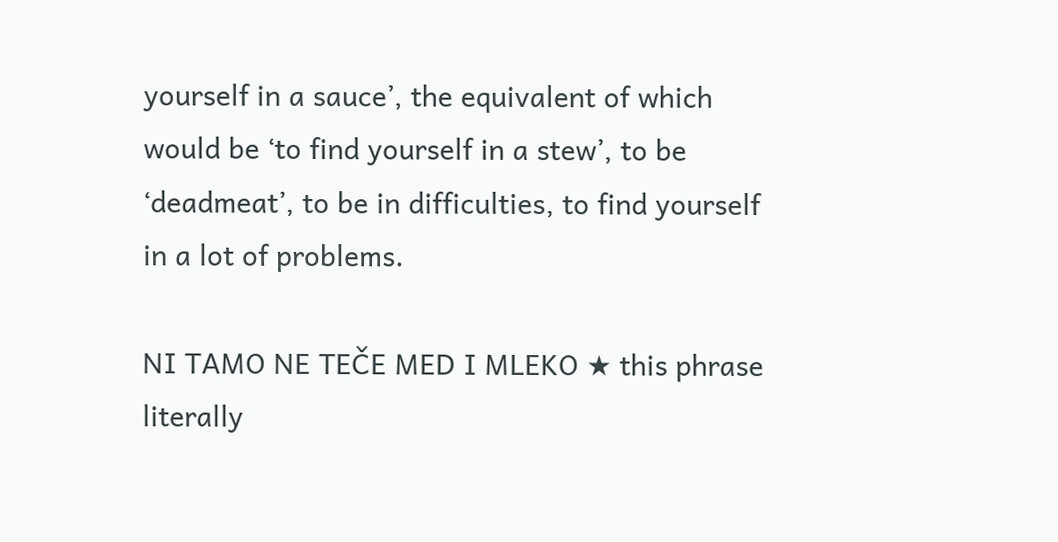yourself in a sauce’, the equivalent of which would be ‘to find yourself in a stew’, to be ‘deadmeat’, to be in difficulties, to find yourself in a lot of problems.

NI TAMO NE TEČE MED I MLEKO ★ this phrase literally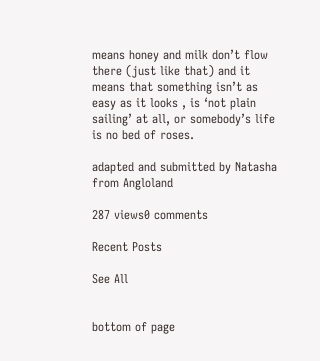means honey and milk don’t flow there (just like that) and it means that something isn’t as easy as it looks , is ‘not plain sailing’ at all, or somebody’s life is no bed of roses.

adapted and submitted by Natasha from Angloland

287 views0 comments

Recent Posts

See All


bottom of page